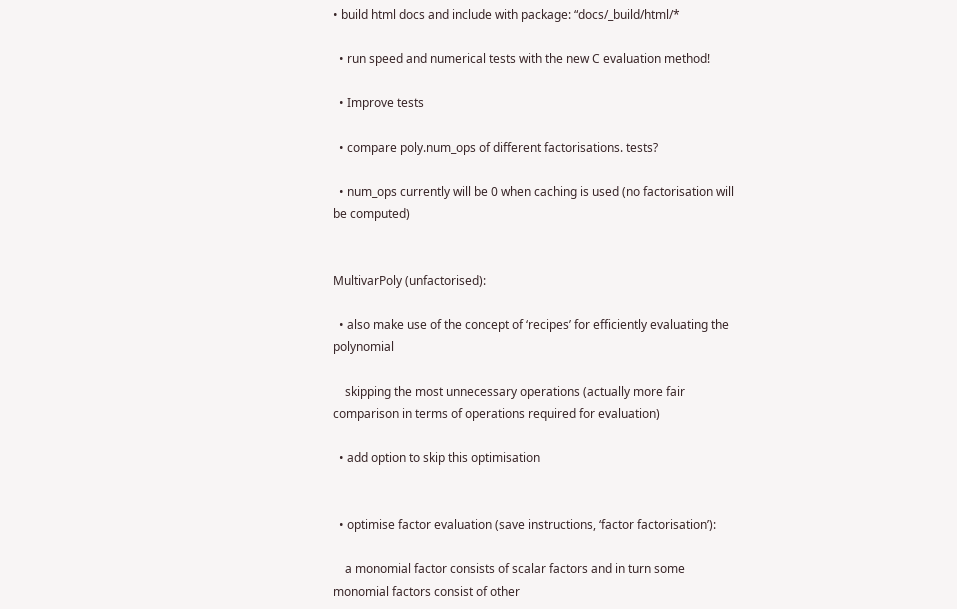• build html docs and include with package: “docs/_build/html/*

  • run speed and numerical tests with the new C evaluation method!

  • Improve tests

  • compare poly.num_ops of different factorisations. tests?

  • num_ops currently will be 0 when caching is used (no factorisation will be computed)


MultivarPoly (unfactorised):

  • also make use of the concept of ‘recipes’ for efficiently evaluating the polynomial

    skipping the most unnecessary operations (actually more fair comparison in terms of operations required for evaluation)

  • add option to skip this optimisation


  • optimise factor evaluation (save instructions, ‘factor factorisation’):

    a monomial factor consists of scalar factors and in turn some monomial factors consist of other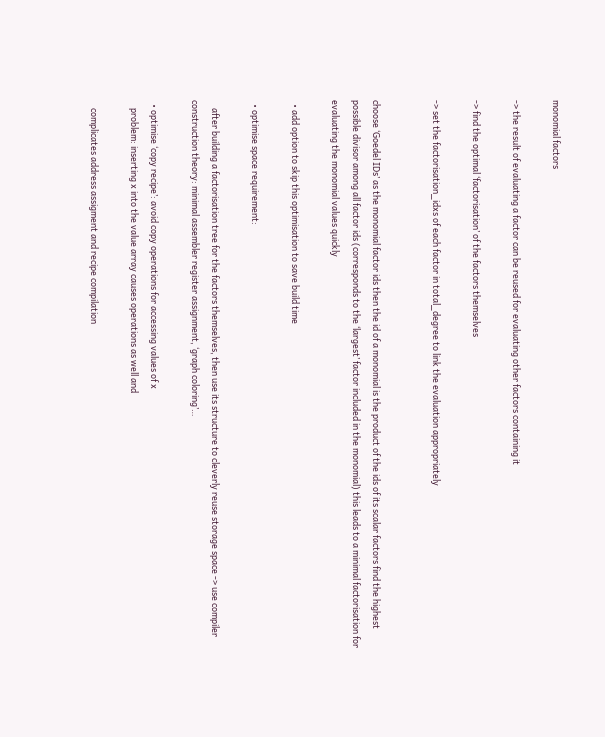monomial factors

-> the result of evaluating a factor can be reused for evaluating other factors containing it

-> find the optimal ‘factorisation’ of the factors themselves

-> set the factorisation_idxs of each factor in total_degree to link the evaluation appropriately


choose ‘Goedel IDs’ as the monomial factor ids then the id of a monomial is the product of the ids of its scalar factors find the highest possible divisor among all factor ids (corresponds to the ‘largest’ factor included in the monomial) this leads to a minimal factorisation for evaluating the monomial values quickly

  • add option to skip this optimisation to save build time

  • optimise space requirement:

    after building a factorisation tree for the factors themselves, then use its structure to cleverly reuse storage space -> use compiler construction theory: minimal assembler register assignment, ‘graph coloring’…

  • optimise ‘copy recipe’: avoid copy operations for accessing values of x
    problem: inserting x into the value array causes operations as well and

    complicates address assigment and recipe compilation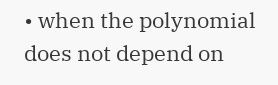• when the polynomial does not depend on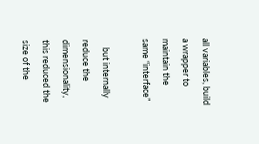all variables, build a wrapper to maintain the same “interface”

    but internally reduce the dimensionality, this reduced the size of the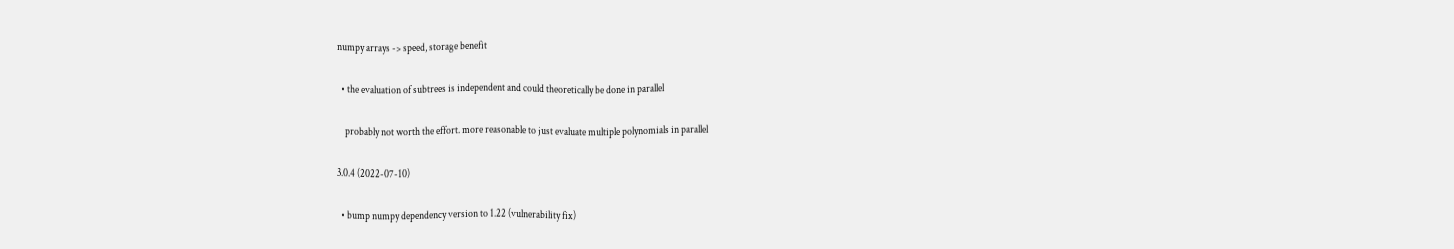numpy arrays -> speed, storage benefit

  • the evaluation of subtrees is independent and could theoretically be done in parallel

    probably not worth the effort. more reasonable to just evaluate multiple polynomials in parallel

3.0.4 (2022-07-10)

  • bump numpy dependency version to 1.22 (vulnerability fix)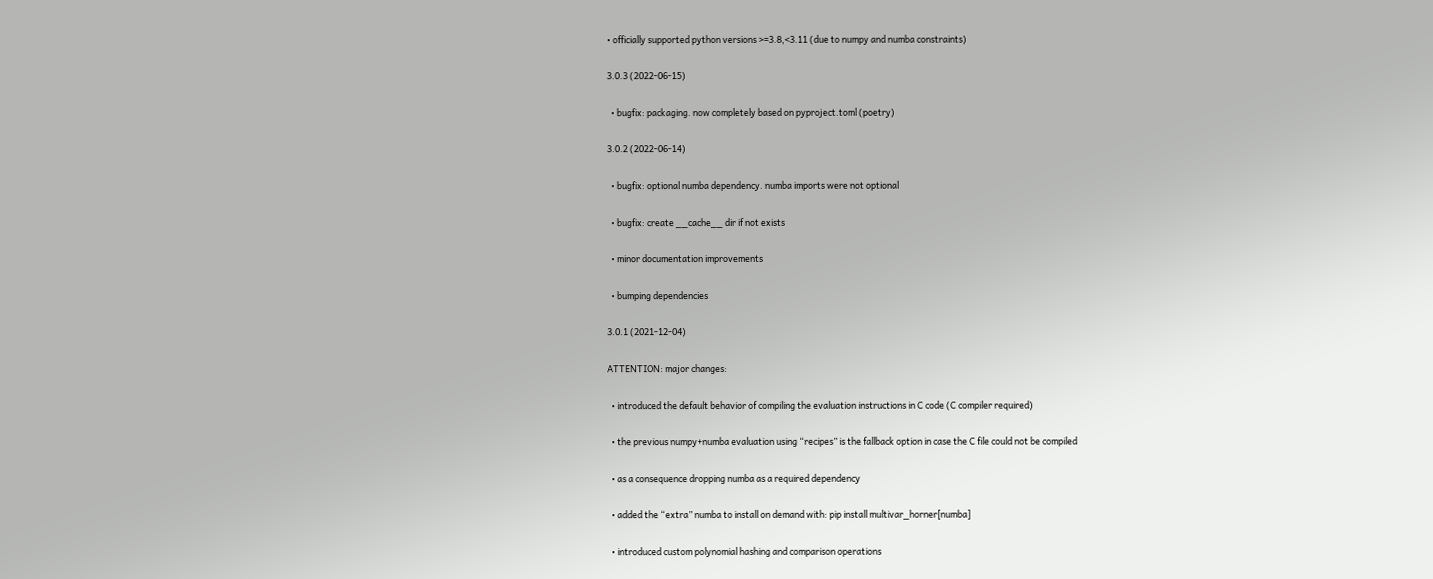• officially supported python versions >=3.8,<3.11 (due to numpy and numba constraints)

3.0.3 (2022-06-15)

  • bugfix: packaging. now completely based on pyproject.toml (poetry)

3.0.2 (2022-06-14)

  • bugfix: optional numba dependency. numba imports were not optional

  • bugfix: create __cache__ dir if not exists

  • minor documentation improvements

  • bumping dependencies

3.0.1 (2021-12-04)

ATTENTION: major changes:

  • introduced the default behavior of compiling the evaluation instructions in C code (C compiler required)

  • the previous numpy+numba evaluation using “recipes” is the fallback option in case the C file could not be compiled

  • as a consequence dropping numba as a required dependency

  • added the “extra” numba to install on demand with: pip install multivar_horner[numba]

  • introduced custom polynomial hashing and comparison operations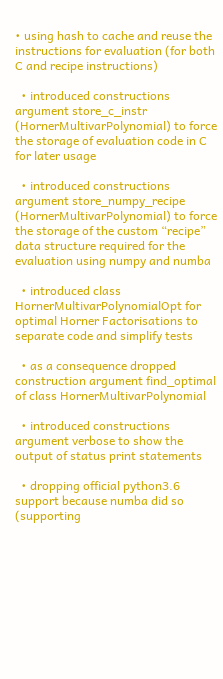• using hash to cache and reuse the instructions for evaluation (for both C and recipe instructions)

  • introduced constructions argument store_c_instr (HornerMultivarPolynomial) to force the storage of evaluation code in C for later usage

  • introduced constructions argument store_numpy_recipe (HornerMultivarPolynomial) to force the storage of the custom “recipe” data structure required for the evaluation using numpy and numba

  • introduced class HornerMultivarPolynomialOpt for optimal Horner Factorisations to separate code and simplify tests

  • as a consequence dropped construction argument find_optimal of class HornerMultivarPolynomial

  • introduced constructions argument verbose to show the output of status print statements

  • dropping official python3.6 support because numba did so (supporting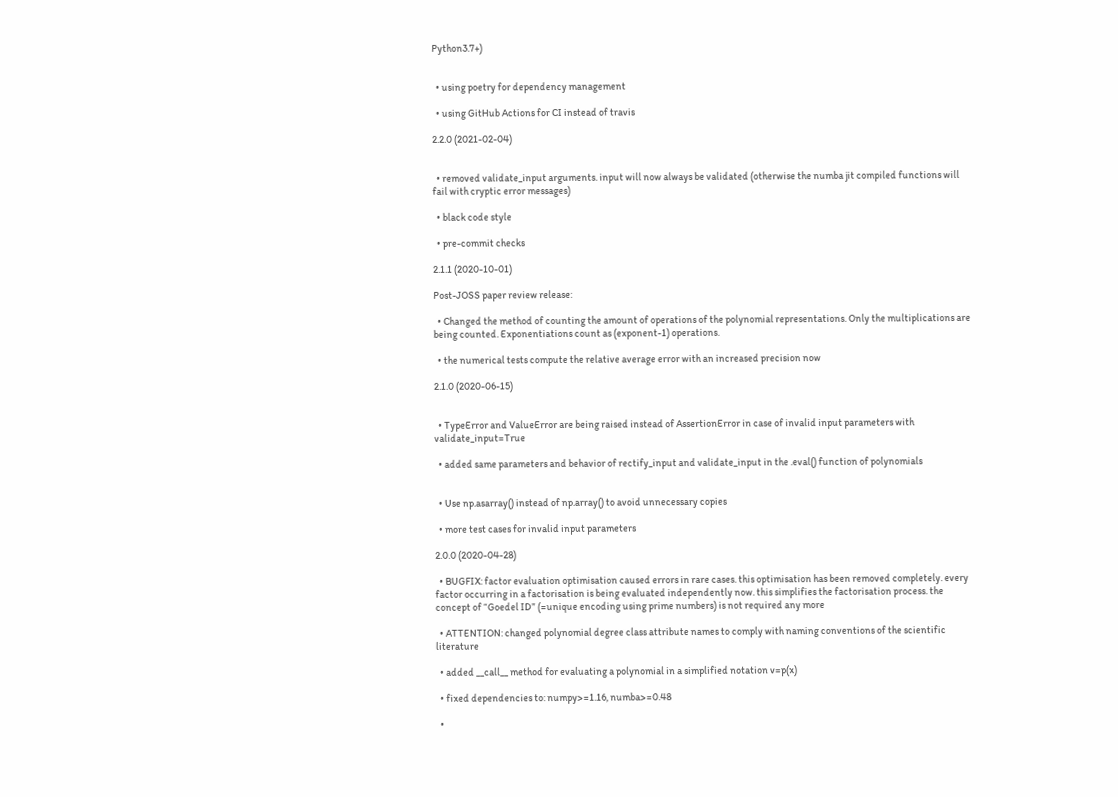Python3.7+)


  • using poetry for dependency management

  • using GitHub Actions for CI instead of travis

2.2.0 (2021-02-04)


  • removed validate_input arguments. input will now always be validated (otherwise the numba jit compiled functions will fail with cryptic error messages)

  • black code style

  • pre-commit checks

2.1.1 (2020-10-01)

Post-JOSS paper review release:

  • Changed the method of counting the amount of operations of the polynomial representations. Only the multiplications are being counted. Exponentiations count as (exponent-1) operations.

  • the numerical tests compute the relative average error with an increased precision now

2.1.0 (2020-06-15)


  • TypeError and ValueError are being raised instead of AssertionError in case of invalid input parameters with validate_input=True

  • added same parameters and behavior of rectify_input and validate_input in the .eval() function of polynomials


  • Use np.asarray() instead of np.array() to avoid unnecessary copies

  • more test cases for invalid input parameters

2.0.0 (2020-04-28)

  • BUGFIX: factor evaluation optimisation caused errors in rare cases. this optimisation has been removed completely. every factor occurring in a factorisation is being evaluated independently now. this simplifies the factorisation process. the concept of “Goedel ID” (=unique encoding using prime numbers) is not required any more

  • ATTENTION: changed polynomial degree class attribute names to comply with naming conventions of the scientific literature

  • added __call__ method for evaluating a polynomial in a simplified notation v=p(x)

  • fixed dependencies to: numpy>=1.16, numba>=0.48

  •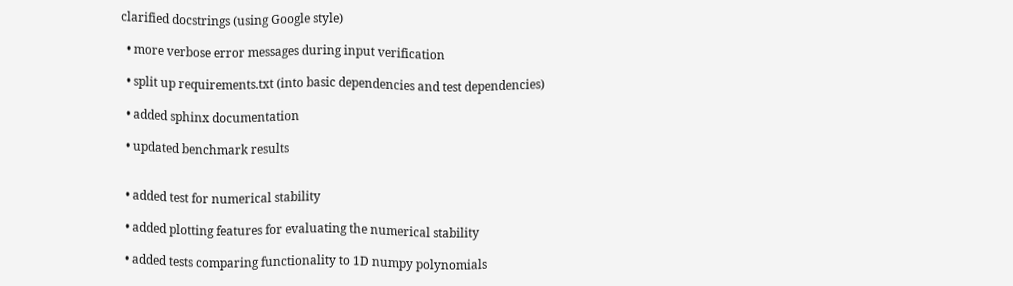clarified docstrings (using Google style)

  • more verbose error messages during input verification

  • split up requirements.txt (into basic dependencies and test dependencies)

  • added sphinx documentation

  • updated benchmark results


  • added test for numerical stability

  • added plotting features for evaluating the numerical stability

  • added tests comparing functionality to 1D numpy polynomials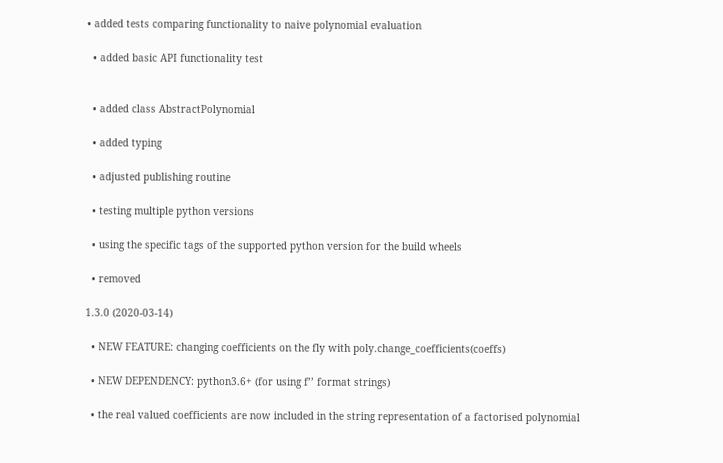• added tests comparing functionality to naive polynomial evaluation

  • added basic API functionality test


  • added class AbstractPolynomial

  • added typing

  • adjusted publishing routine

  • testing multiple python versions

  • using the specific tags of the supported python version for the build wheels

  • removed

1.3.0 (2020-03-14)

  • NEW FEATURE: changing coefficients on the fly with poly.change_coefficients(coeffs)

  • NEW DEPENDENCY: python3.6+ (for using f’’ format strings)

  • the real valued coefficients are now included in the string representation of a factorised polynomial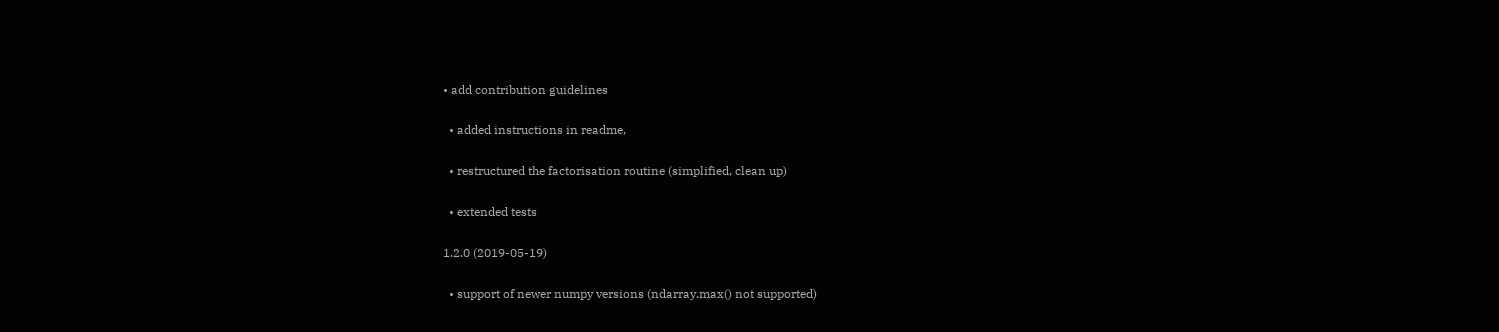• add contribution guidelines

  • added instructions in readme,

  • restructured the factorisation routine (simplified, clean up)

  • extended tests

1.2.0 (2019-05-19)

  • support of newer numpy versions (ndarray.max() not supported)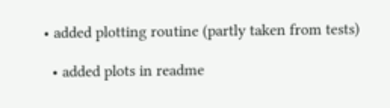• added plotting routine (partly taken from tests)

  • added plots in readme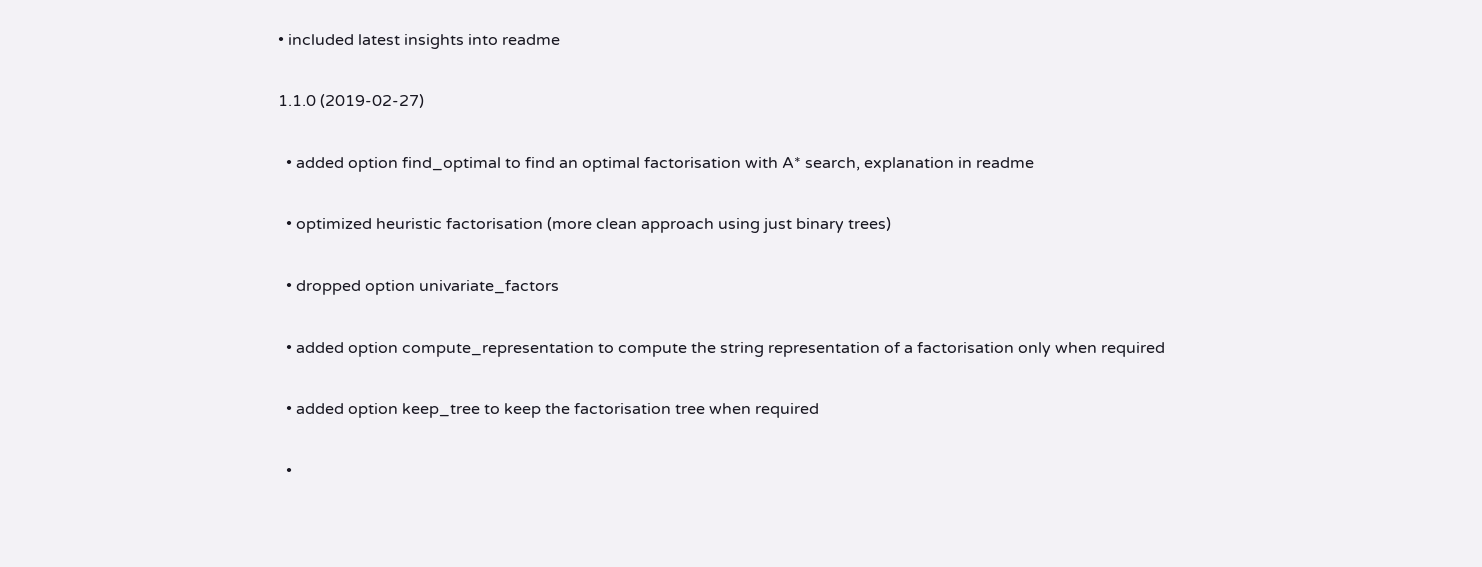• included latest insights into readme

1.1.0 (2019-02-27)

  • added option find_optimal to find an optimal factorisation with A* search, explanation in readme

  • optimized heuristic factorisation (more clean approach using just binary trees)

  • dropped option univariate_factors

  • added option compute_representation to compute the string representation of a factorisation only when required

  • added option keep_tree to keep the factorisation tree when required

  •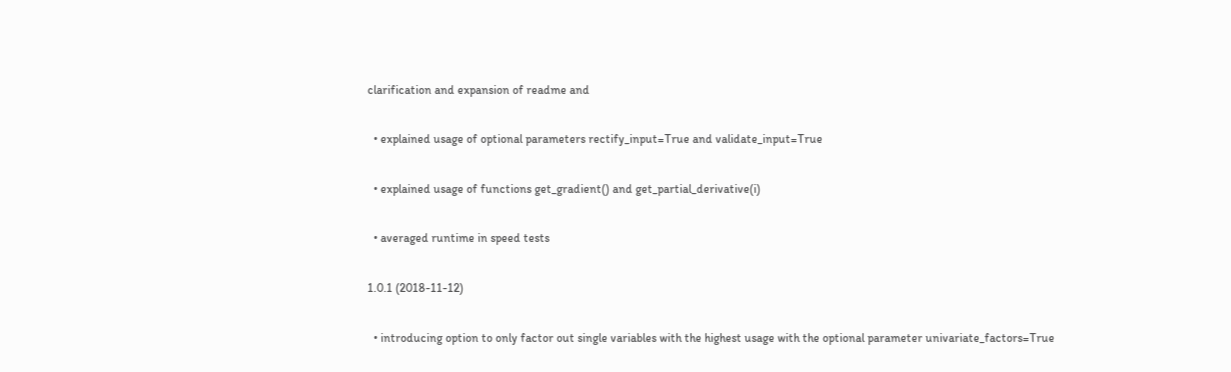clarification and expansion of readme and

  • explained usage of optional parameters rectify_input=True and validate_input=True

  • explained usage of functions get_gradient() and get_partial_derivative(i)

  • averaged runtime in speed tests

1.0.1 (2018-11-12)

  • introducing option to only factor out single variables with the highest usage with the optional parameter univariate_factors=True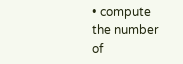• compute the number of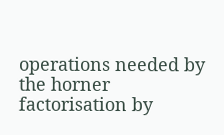operations needed by the horner factorisation by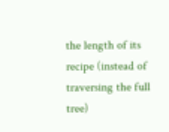the length of its recipe (instead of traversing the full tree)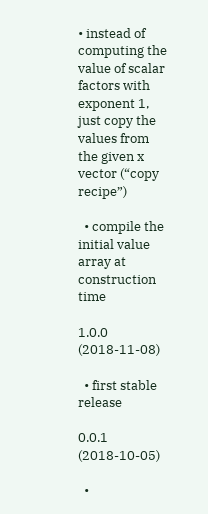• instead of computing the value of scalar factors with exponent 1, just copy the values from the given x vector (“copy recipe”)

  • compile the initial value array at construction time

1.0.0 (2018-11-08)

  • first stable release

0.0.1 (2018-10-05)

  •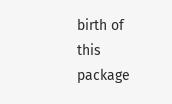birth of this package